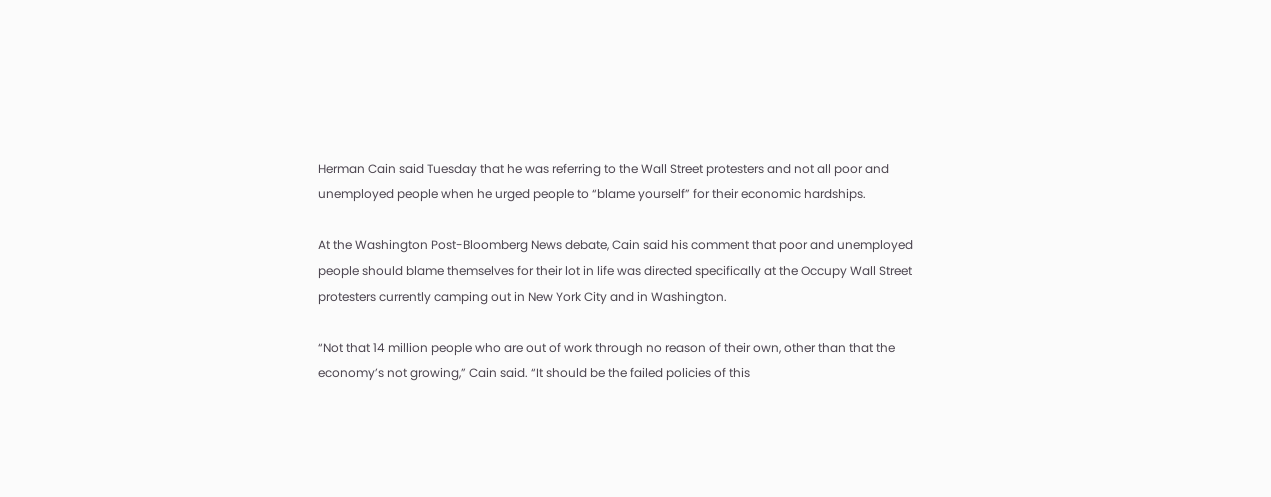Herman Cain said Tuesday that he was referring to the Wall Street protesters and not all poor and unemployed people when he urged people to “blame yourself” for their economic hardships.

At the Washington Post-Bloomberg News debate, Cain said his comment that poor and unemployed people should blame themselves for their lot in life was directed specifically at the Occupy Wall Street protesters currently camping out in New York City and in Washington.

“Not that 14 million people who are out of work through no reason of their own, other than that the economy’s not growing,” Cain said. “It should be the failed policies of this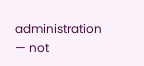administration — not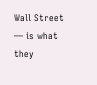Wall Street — is what they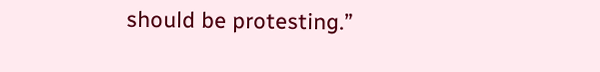should be protesting.”